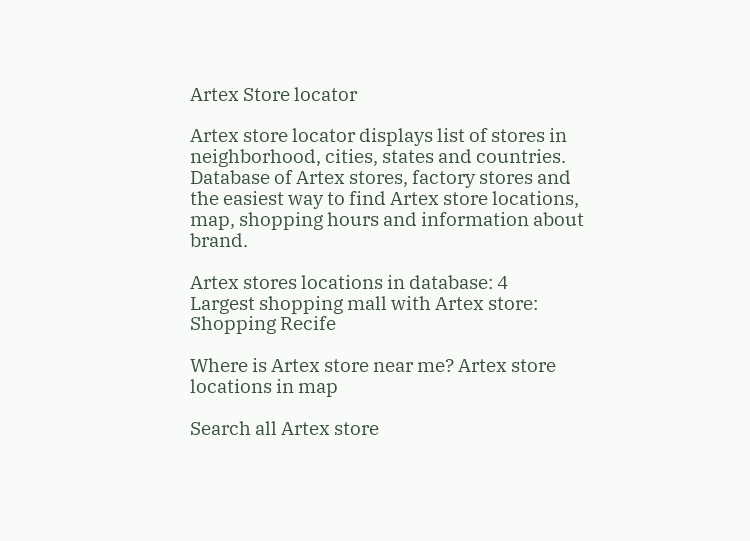Artex Store locator

Artex store locator displays list of stores in neighborhood, cities, states and countries. Database of Artex stores, factory stores and the easiest way to find Artex store locations, map, shopping hours and information about brand.

Artex stores locations in database: 4
Largest shopping mall with Artex store: Shopping Recife

Where is Artex store near me? Artex store locations in map

Search all Artex store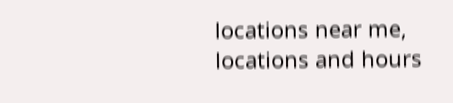locations near me, locations and hours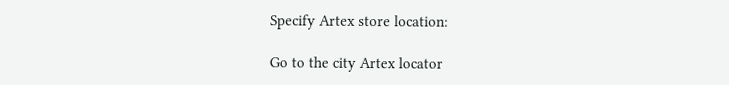Specify Artex store location:

Go to the city Artex locator